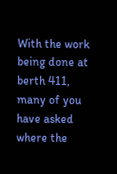With the work being done at berth 411, many of you have asked where the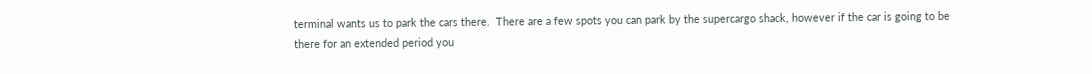terminal wants us to park the cars there.  There are a few spots you can park by the supercargo shack, however if the car is going to be there for an extended period you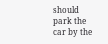should park the car by the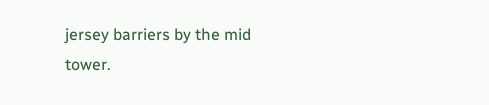jersey barriers by the mid tower.